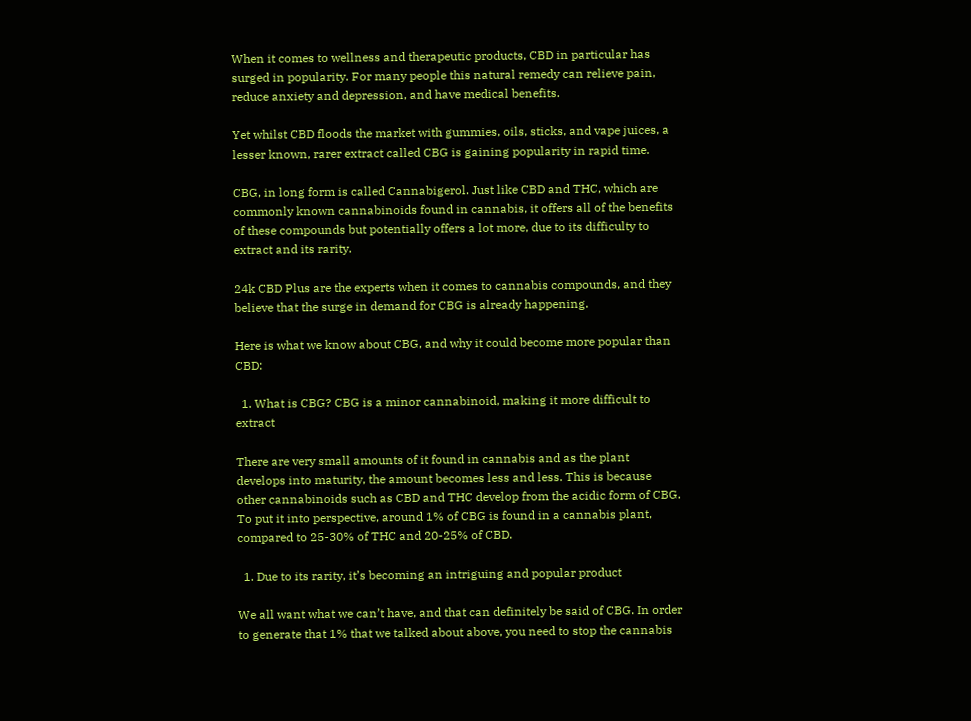When it comes to wellness and therapeutic products, CBD in particular has surged in popularity. For many people this natural remedy can relieve pain, reduce anxiety and depression, and have medical benefits.

Yet whilst CBD floods the market with gummies, oils, sticks, and vape juices, a lesser known, rarer extract called CBG is gaining popularity in rapid time.

CBG, in long form is called Cannabigerol. Just like CBD and THC, which are commonly known cannabinoids found in cannabis, it offers all of the benefits of these compounds but potentially offers a lot more, due to its difficulty to extract and its rarity.

24k CBD Plus are the experts when it comes to cannabis compounds, and they believe that the surge in demand for CBG is already happening.

Here is what we know about CBG, and why it could become more popular than CBD:

  1. What is CBG? CBG is a minor cannabinoid, making it more difficult to extract

There are very small amounts of it found in cannabis and as the plant develops into maturity, the amount becomes less and less. This is because other cannabinoids such as CBD and THC develop from the acidic form of CBG. To put it into perspective, around 1% of CBG is found in a cannabis plant, compared to 25-30% of THC and 20-25% of CBD.

  1. Due to its rarity, it’s becoming an intriguing and popular product

We all want what we can’t have, and that can definitely be said of CBG. In order to generate that 1% that we talked about above, you need to stop the cannabis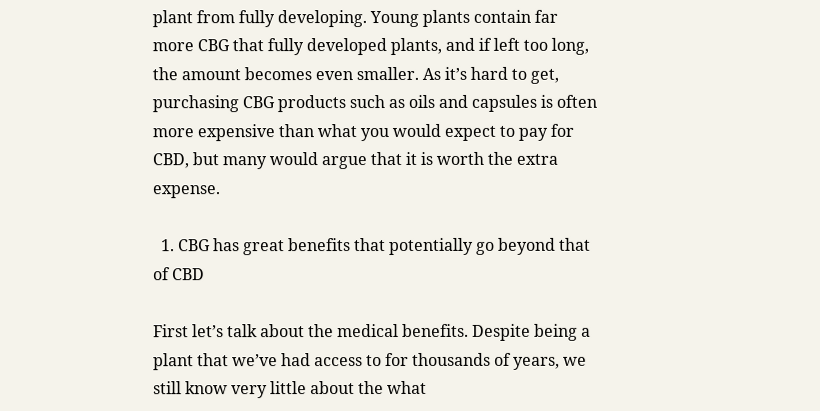plant from fully developing. Young plants contain far more CBG that fully developed plants, and if left too long, the amount becomes even smaller. As it’s hard to get, purchasing CBG products such as oils and capsules is often more expensive than what you would expect to pay for CBD, but many would argue that it is worth the extra expense.

  1. CBG has great benefits that potentially go beyond that of CBD

First let’s talk about the medical benefits. Despite being a plant that we’ve had access to for thousands of years, we still know very little about the what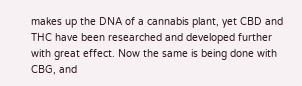makes up the DNA of a cannabis plant, yet CBD and THC have been researched and developed further with great effect. Now the same is being done with CBG, and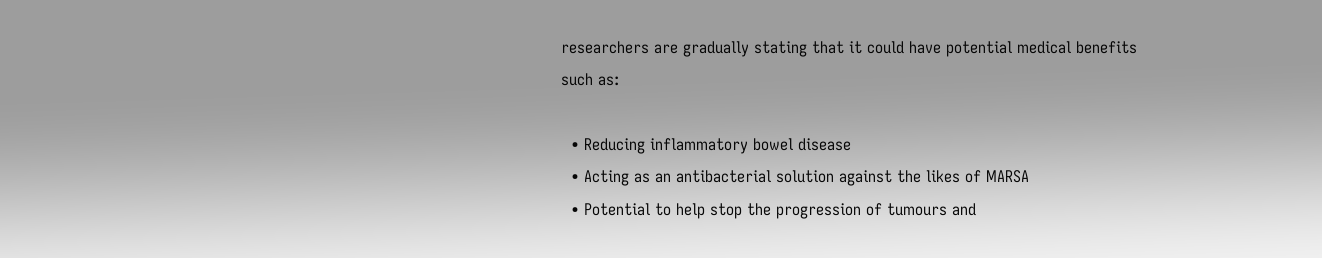researchers are gradually stating that it could have potential medical benefits such as:

  • Reducing inflammatory bowel disease
  • Acting as an antibacterial solution against the likes of MARSA
  • Potential to help stop the progression of tumours and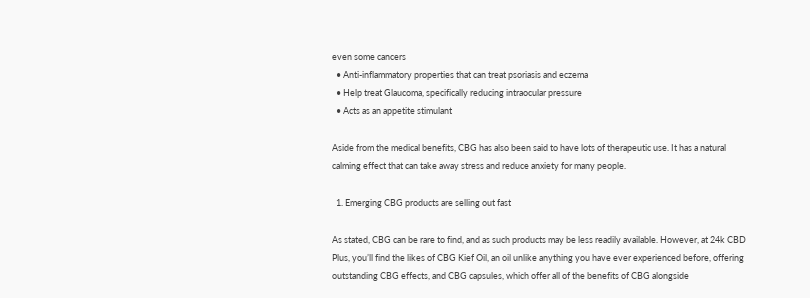even some cancers
  • Anti-inflammatory properties that can treat psoriasis and eczema
  • Help treat Glaucoma, specifically reducing intraocular pressure
  • Acts as an appetite stimulant

Aside from the medical benefits, CBG has also been said to have lots of therapeutic use. It has a natural calming effect that can take away stress and reduce anxiety for many people.

  1. Emerging CBG products are selling out fast

As stated, CBG can be rare to find, and as such products may be less readily available. However, at 24k CBD Plus, you’ll find the likes of CBG Kief Oil, an oil unlike anything you have ever experienced before, offering outstanding CBG effects, and CBG capsules, which offer all of the benefits of CBG alongside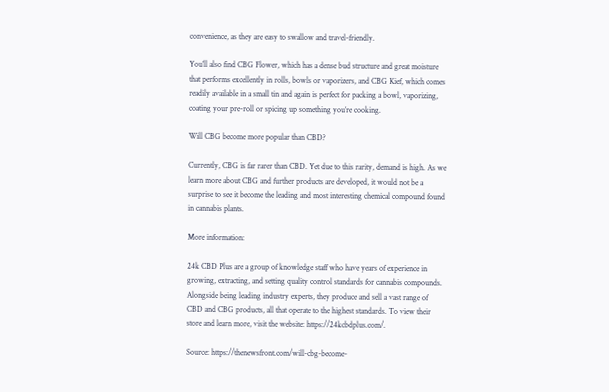convenience, as they are easy to swallow and travel-friendly.

You’ll also find CBG Flower, which has a dense bud structure and great moisture that performs excellently in rolls, bowls or vaporizers, and CBG Kief, which comes readily available in a small tin and again is perfect for packing a bowl, vaporizing, coating your pre-roll or spicing up something you’re cooking.

Will CBG become more popular than CBD?

Currently, CBG is far rarer than CBD. Yet due to this rarity, demand is high. As we learn more about CBG and further products are developed, it would not be a surprise to see it become the leading and most interesting chemical compound found in cannabis plants.

More information:

24k CBD Plus are a group of knowledge staff who have years of experience in growing, extracting, and setting quality control standards for cannabis compounds. Alongside being leading industry experts, they produce and sell a vast range of CBD and CBG products, all that operate to the highest standards. To view their store and learn more, visit the website: https://24kcbdplus.com/.

Source: https://thenewsfront.com/will-cbg-become-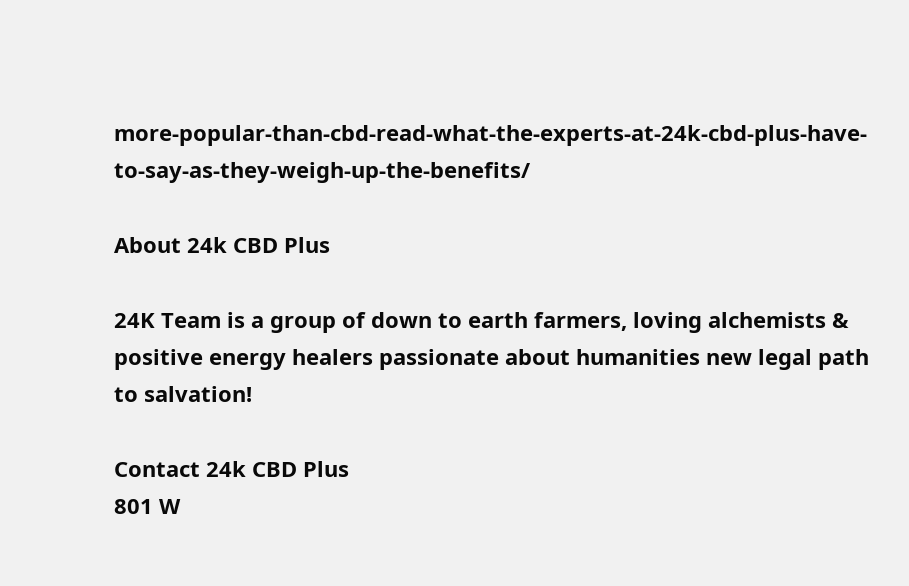more-popular-than-cbd-read-what-the-experts-at-24k-cbd-plus-have-to-say-as-they-weigh-up-the-benefits/

About 24k CBD Plus

24K Team is a group of down to earth farmers, loving alchemists & positive energy healers passionate about humanities new legal path to salvation!

Contact 24k CBD Plus
801 W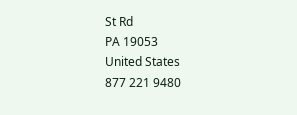St Rd
PA 19053
United States
877 221 9480